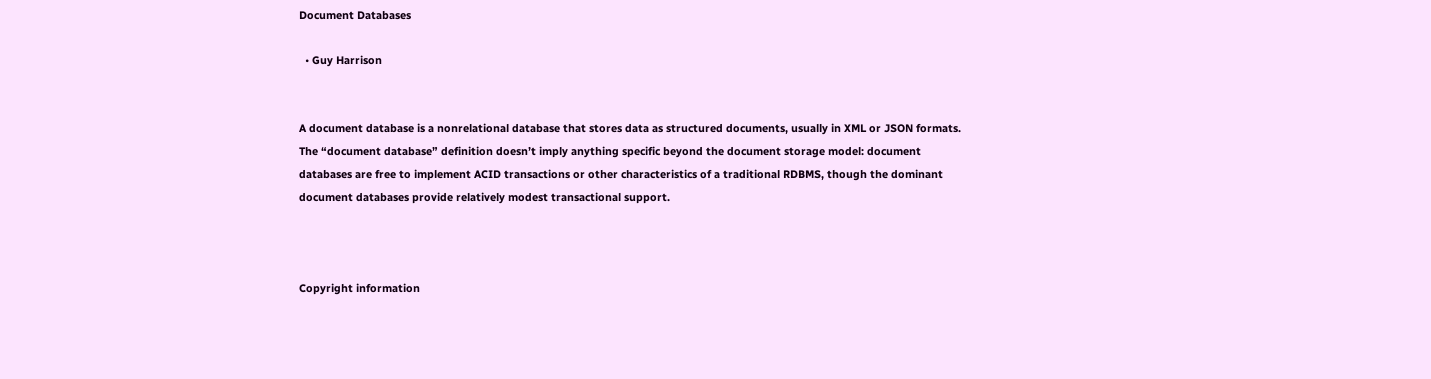Document Databases

  • Guy Harrison


A document database is a nonrelational database that stores data as structured documents, usually in XML or JSON formats. The “document database” definition doesn’t imply anything specific beyond the document storage model: document databases are free to implement ACID transactions or other characteristics of a traditional RDBMS, though the dominant document databases provide relatively modest transactional support.



Copyright information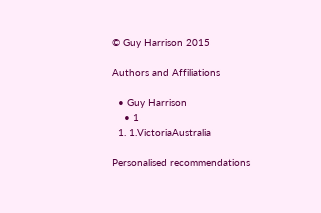© Guy Harrison 2015

Authors and Affiliations

  • Guy Harrison
    • 1
  1. 1.VictoriaAustralia

Personalised recommendations